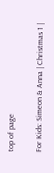top of page

For Kids: Simeon & Anna | Christmas 1 |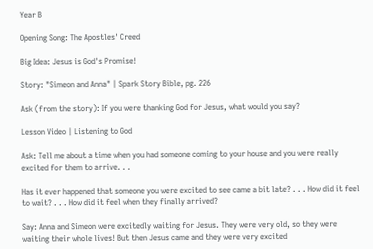Year B

Opening Song: The Apostles' Creed

Big Idea: Jesus is God's Promise!

Story: "Simeon and Anna" | Spark Story Bible, pg. 226

Ask (from the story): If you were thanking God for Jesus, what would you say?

Lesson Video | Listening to God

Ask: Tell me about a time when you had someone coming to your house and you were really excited for them to arrive. . .

Has it ever happened that someone you were excited to see came a bit late? . . . How did it feel to wait? . . . How did it feel when they finally arrived?

Say: Anna and Simeon were excitedly waiting for Jesus. They were very old, so they were waiting their whole lives! But then Jesus came and they were very excited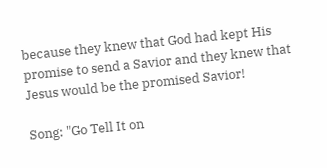because they knew that God had kept His promise to send a Savior and they knew that Jesus would be the promised Savior!

Song: "Go Tell It on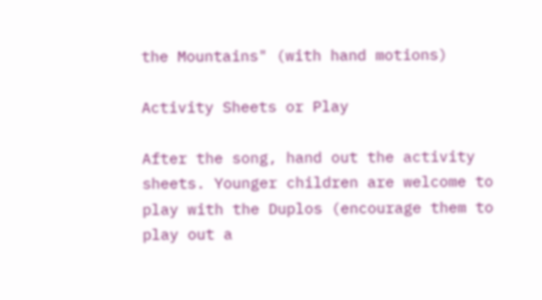the Mountains" (with hand motions)

Activity Sheets or Play

After the song, hand out the activity sheets. Younger children are welcome to play with the Duplos (encourage them to play out a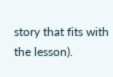story that fits with the lesson).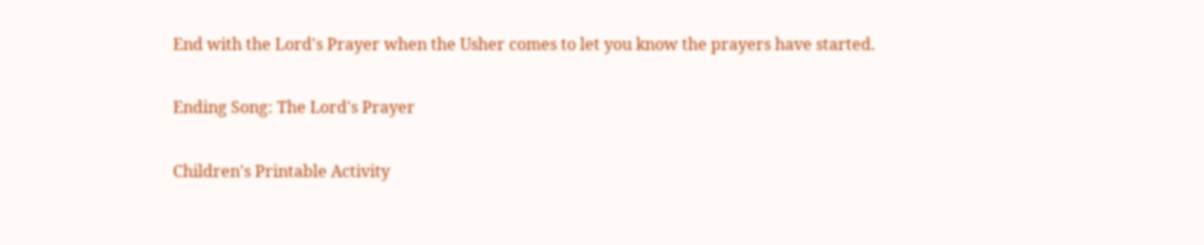End with the Lord's Prayer when the Usher comes to let you know the prayers have started.

Ending Song: The Lord's Prayer

Children's Printable Activity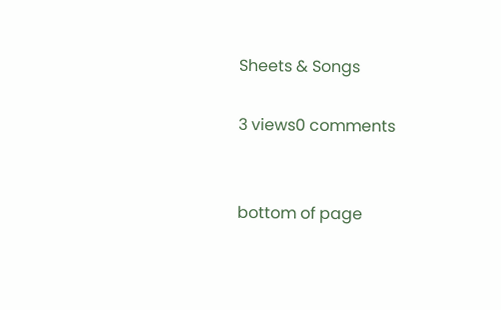Sheets & Songs

3 views0 comments


bottom of page